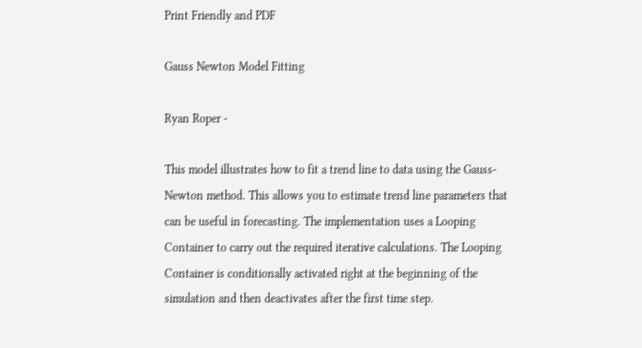Print Friendly and PDF

Gauss Newton Model Fitting

Ryan Roper -

This model illustrates how to fit a trend line to data using the Gauss-Newton method. This allows you to estimate trend line parameters that can be useful in forecasting. The implementation uses a Looping Container to carry out the required iterative calculations. The Looping Container is conditionally activated right at the beginning of the simulation and then deactivates after the first time step.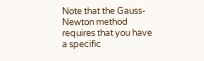Note that the Gauss-Newton method requires that you have a specific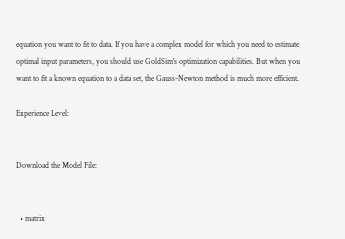equation you want to fit to data. If you have a complex model for which you need to estimate optimal input parameters, you should use GoldSim's optimization capabilities. But when you want to fit a known equation to a data set, the Gauss-Newton method is much more efficient.

Experience Level:


Download the Model File:


  • matrix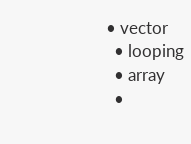• vector
  • looping
  • array
  •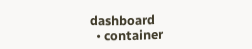dashboard
  • container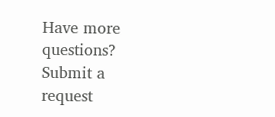Have more questions? Submit a request